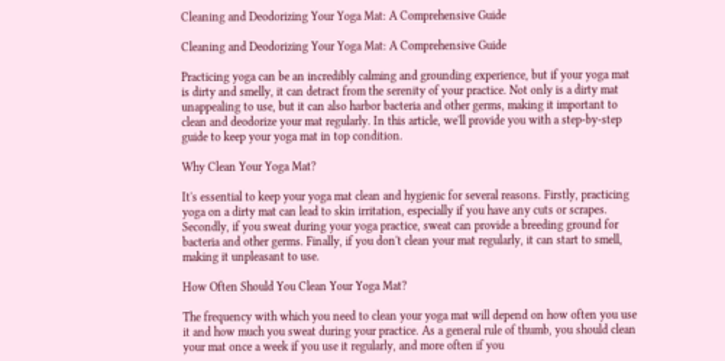Cleaning and Deodorizing Your Yoga Mat: A Comprehensive Guide

Cleaning and Deodorizing Your Yoga Mat: A Comprehensive Guide

Practicing yoga can be an incredibly calming and grounding experience, but if your yoga mat is dirty and smelly, it can detract from the serenity of your practice. Not only is a dirty mat unappealing to use, but it can also harbor bacteria and other germs, making it important to clean and deodorize your mat regularly. In this article, we'll provide you with a step-by-step guide to keep your yoga mat in top condition.

Why Clean Your Yoga Mat?

It's essential to keep your yoga mat clean and hygienic for several reasons. Firstly, practicing yoga on a dirty mat can lead to skin irritation, especially if you have any cuts or scrapes. Secondly, if you sweat during your yoga practice, sweat can provide a breeding ground for bacteria and other germs. Finally, if you don't clean your mat regularly, it can start to smell, making it unpleasant to use.

How Often Should You Clean Your Yoga Mat?

The frequency with which you need to clean your yoga mat will depend on how often you use it and how much you sweat during your practice. As a general rule of thumb, you should clean your mat once a week if you use it regularly, and more often if you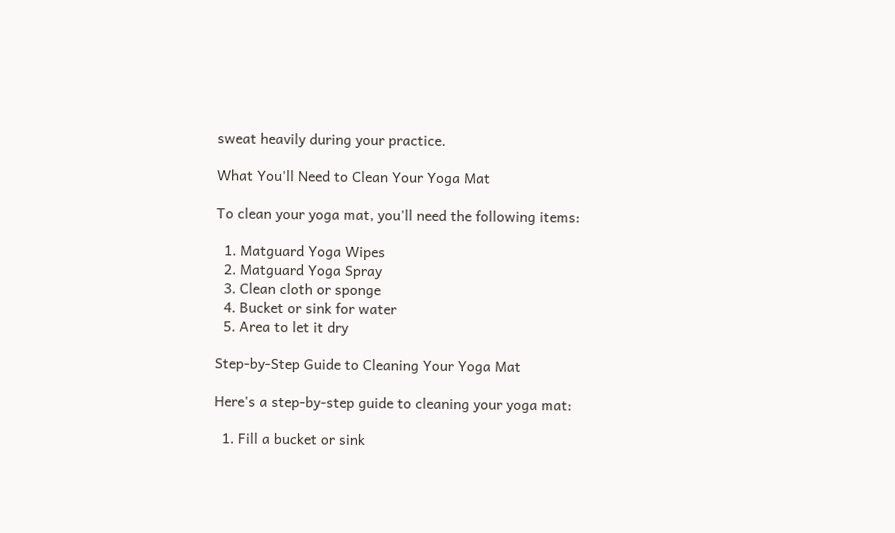sweat heavily during your practice.

What You'll Need to Clean Your Yoga Mat

To clean your yoga mat, you'll need the following items:

  1. Matguard Yoga Wipes
  2. Matguard Yoga Spray
  3. Clean cloth or sponge
  4. Bucket or sink for water
  5. Area to let it dry

Step-by-Step Guide to Cleaning Your Yoga Mat

Here's a step-by-step guide to cleaning your yoga mat:

  1. Fill a bucket or sink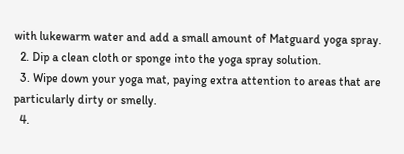with lukewarm water and add a small amount of Matguard yoga spray.
  2. Dip a clean cloth or sponge into the yoga spray solution.
  3. Wipe down your yoga mat, paying extra attention to areas that are particularly dirty or smelly.
  4.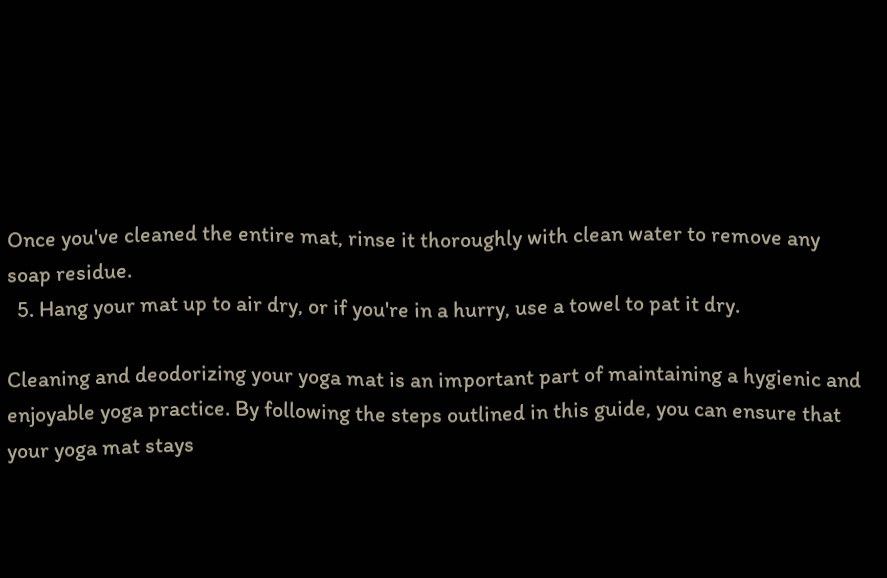Once you've cleaned the entire mat, rinse it thoroughly with clean water to remove any soap residue.
  5. Hang your mat up to air dry, or if you're in a hurry, use a towel to pat it dry.

Cleaning and deodorizing your yoga mat is an important part of maintaining a hygienic and enjoyable yoga practice. By following the steps outlined in this guide, you can ensure that your yoga mat stays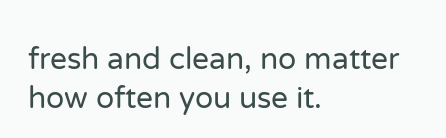fresh and clean, no matter how often you use it.